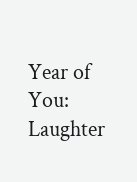Year of You: Laughter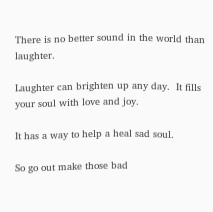There is no better sound in the world than laughter.

Laughter can brighten up any day.  It fills your soul with love and joy.

It has a way to help a heal sad soul.

So go out make those bad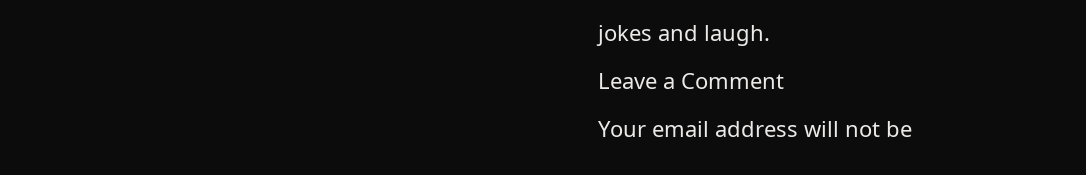jokes and laugh.

Leave a Comment

Your email address will not be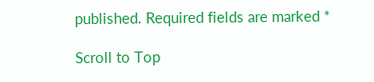published. Required fields are marked *

Scroll to Top